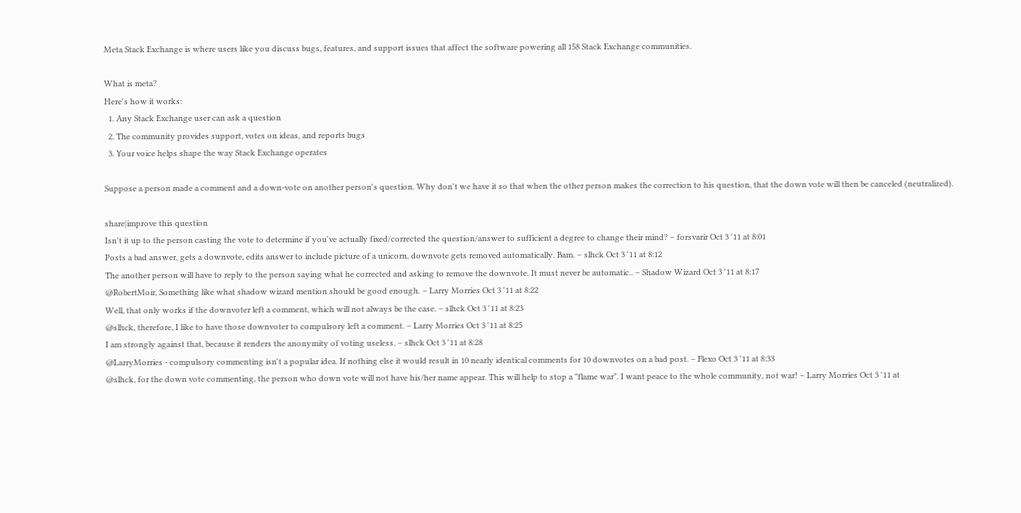Meta Stack Exchange is where users like you discuss bugs, features, and support issues that affect the software powering all 158 Stack Exchange communities.

What is meta?
Here's how it works:
  1. Any Stack Exchange user can ask a question
  2. The community provides support, votes on ideas, and reports bugs
  3. Your voice helps shape the way Stack Exchange operates

Suppose a person made a comment and a down-vote on another person's question. Why don't we have it so that when the other person makes the correction to his question, that the down vote will then be canceled (neutralized).

share|improve this question
Isn't it up to the person casting the vote to determine if you've actually fixed/corrected the question/answer to sufficient a degree to change their mind? – forsvarir Oct 3 '11 at 8:01
Posts a bad answer, gets a downvote, edits answer to include picture of a unicorn, downvote gets removed automatically. Bam. – slhck Oct 3 '11 at 8:12
The another person will have to reply to the person saying what he corrected and asking to remove the downvote. It must never be automatic.. – Shadow Wizard Oct 3 '11 at 8:17
@RobertMoir, Something like what shadow wizard mention should be good enough. – Larry Morries Oct 3 '11 at 8:22
Well, that only works if the downvoter left a comment, which will not always be the case. – slhck Oct 3 '11 at 8:23
@slhck, therefore, I like to have those downvoter to compulsory left a comment. – Larry Morries Oct 3 '11 at 8:25
I am strongly against that, because it renders the anonymity of voting useless. – slhck Oct 3 '11 at 8:28
@LarryMorries - compulsory commenting isn't a popular idea. If nothing else it would result in 10 nearly identical comments for 10 downvotes on a bad post. – Flexo Oct 3 '11 at 8:33
@slhck, for the down vote commenting, the person who down vote will not have his/her name appear. This will help to stop a "flame war". I want peace to the whole community, not war! – Larry Morries Oct 3 '11 at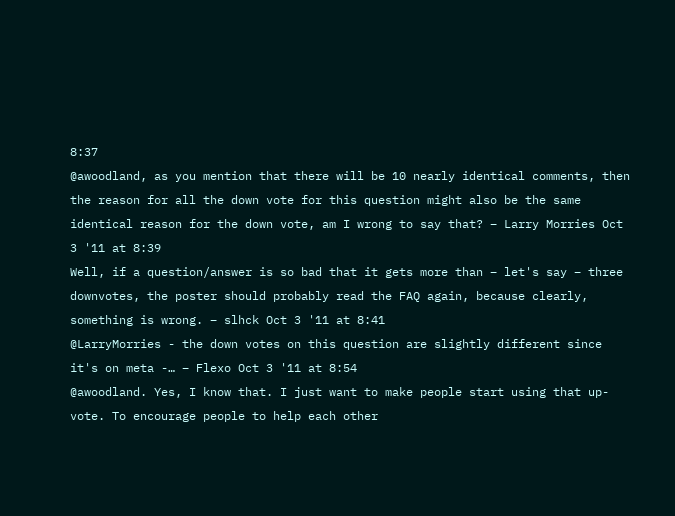8:37
@awoodland, as you mention that there will be 10 nearly identical comments, then the reason for all the down vote for this question might also be the same identical reason for the down vote, am I wrong to say that? – Larry Morries Oct 3 '11 at 8:39
Well, if a question/answer is so bad that it gets more than – let's say – three downvotes, the poster should probably read the FAQ again, because clearly, something is wrong. – slhck Oct 3 '11 at 8:41
@LarryMorries - the down votes on this question are slightly different since it's on meta -… – Flexo Oct 3 '11 at 8:54
@awoodland. Yes, I know that. I just want to make people start using that up-vote. To encourage people to help each other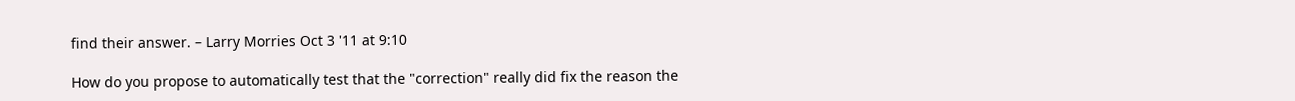find their answer. – Larry Morries Oct 3 '11 at 9:10

How do you propose to automatically test that the "correction" really did fix the reason the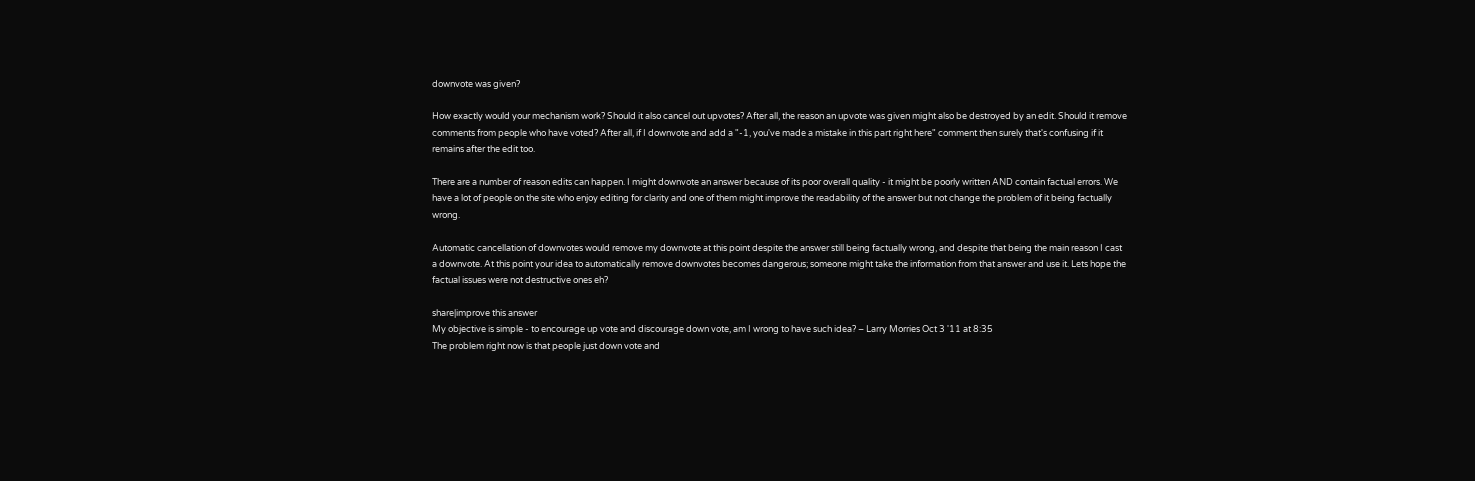downvote was given?

How exactly would your mechanism work? Should it also cancel out upvotes? After all, the reason an upvote was given might also be destroyed by an edit. Should it remove comments from people who have voted? After all, if I downvote and add a "-1, you've made a mistake in this part right here" comment then surely that's confusing if it remains after the edit too.

There are a number of reason edits can happen. I might downvote an answer because of its poor overall quality - it might be poorly written AND contain factual errors. We have a lot of people on the site who enjoy editing for clarity and one of them might improve the readability of the answer but not change the problem of it being factually wrong.

Automatic cancellation of downvotes would remove my downvote at this point despite the answer still being factually wrong, and despite that being the main reason I cast a downvote. At this point your idea to automatically remove downvotes becomes dangerous; someone might take the information from that answer and use it. Lets hope the factual issues were not destructive ones eh?

share|improve this answer
My objective is simple - to encourage up vote and discourage down vote, am I wrong to have such idea? – Larry Morries Oct 3 '11 at 8:35
The problem right now is that people just down vote and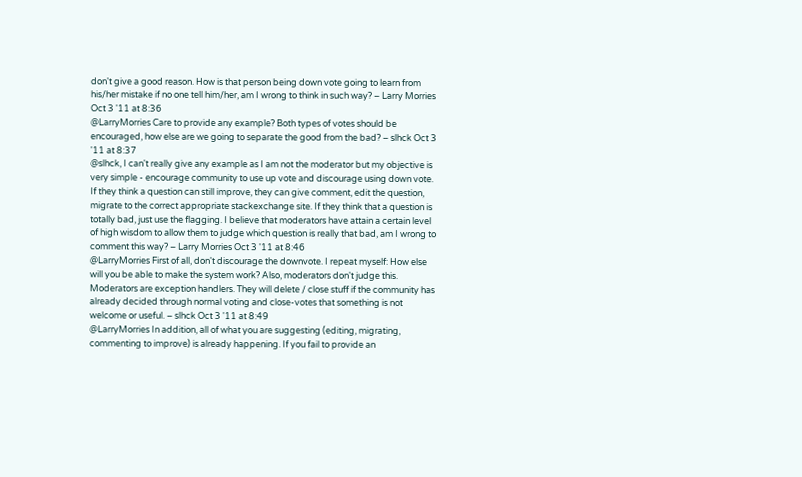don't give a good reason. How is that person being down vote going to learn from his/her mistake if no one tell him/her, am I wrong to think in such way? – Larry Morries Oct 3 '11 at 8:36
@LarryMorries Care to provide any example? Both types of votes should be encouraged, how else are we going to separate the good from the bad? – slhck Oct 3 '11 at 8:37
@slhck, I can't really give any example as I am not the moderator but my objective is very simple - encourage community to use up vote and discourage using down vote. If they think a question can still improve, they can give comment, edit the question, migrate to the correct appropriate stackexchange site. If they think that a question is totally bad, just use the flagging. I believe that moderators have attain a certain level of high wisdom to allow them to judge which question is really that bad, am I wrong to comment this way? – Larry Morries Oct 3 '11 at 8:46
@LarryMorries First of all, don't discourage the downvote. I repeat myself: How else will you be able to make the system work? Also, moderators don't judge this. Moderators are exception handlers. They will delete / close stuff if the community has already decided through normal voting and close-votes that something is not welcome or useful. – slhck Oct 3 '11 at 8:49
@LarryMorries In addition, all of what you are suggesting (editing, migrating, commenting to improve) is already happening. If you fail to provide an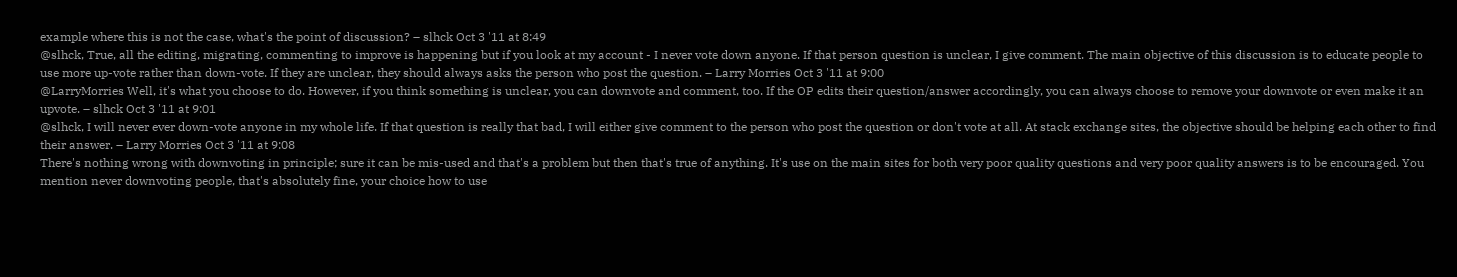example where this is not the case, what's the point of discussion? – slhck Oct 3 '11 at 8:49
@slhck, True, all the editing, migrating, commenting to improve is happening but if you look at my account - I never vote down anyone. If that person question is unclear, I give comment. The main objective of this discussion is to educate people to use more up-vote rather than down-vote. If they are unclear, they should always asks the person who post the question. – Larry Morries Oct 3 '11 at 9:00
@LarryMorries Well, it's what you choose to do. However, if you think something is unclear, you can downvote and comment, too. If the OP edits their question/answer accordingly, you can always choose to remove your downvote or even make it an upvote. – slhck Oct 3 '11 at 9:01
@slhck, I will never ever down-vote anyone in my whole life. If that question is really that bad, I will either give comment to the person who post the question or don't vote at all. At stack exchange sites, the objective should be helping each other to find their answer. – Larry Morries Oct 3 '11 at 9:08
There's nothing wrong with downvoting in principle; sure it can be mis-used and that's a problem but then that's true of anything. It's use on the main sites for both very poor quality questions and very poor quality answers is to be encouraged. You mention never downvoting people, that's absolutely fine, your choice how to use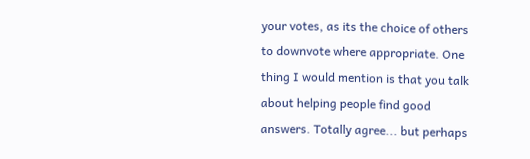your votes, as its the choice of others to downvote where appropriate. One thing I would mention is that you talk about helping people find good answers. Totally agree... but perhaps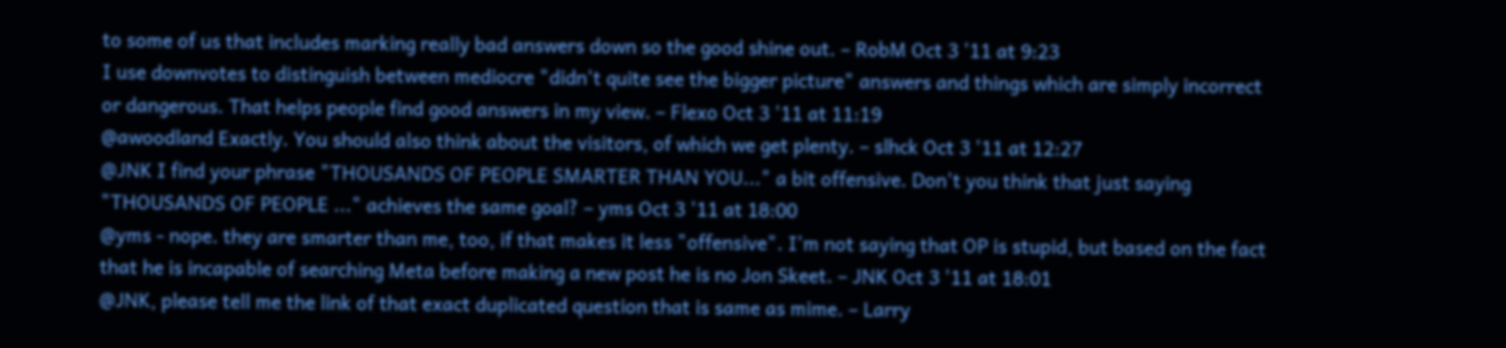to some of us that includes marking really bad answers down so the good shine out. – RobM Oct 3 '11 at 9:23
I use downvotes to distinguish between mediocre "didn't quite see the bigger picture" answers and things which are simply incorrect or dangerous. That helps people find good answers in my view. – Flexo Oct 3 '11 at 11:19
@awoodland Exactly. You should also think about the visitors, of which we get plenty. – slhck Oct 3 '11 at 12:27
@JNK I find your phrase "THOUSANDS OF PEOPLE SMARTER THAN YOU..." a bit offensive. Don't you think that just saying "THOUSANDS OF PEOPLE ..." achieves the same goal? – yms Oct 3 '11 at 18:00
@yms - nope. they are smarter than me, too, if that makes it less "offensive". I'm not saying that OP is stupid, but based on the fact that he is incapable of searching Meta before making a new post he is no Jon Skeet. – JNK Oct 3 '11 at 18:01
@JNK, please tell me the link of that exact duplicated question that is same as mime. – Larry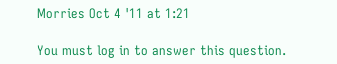Morries Oct 4 '11 at 1:21

You must log in to answer this question.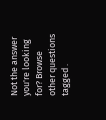Not the answer you're looking for? Browse other questions tagged .